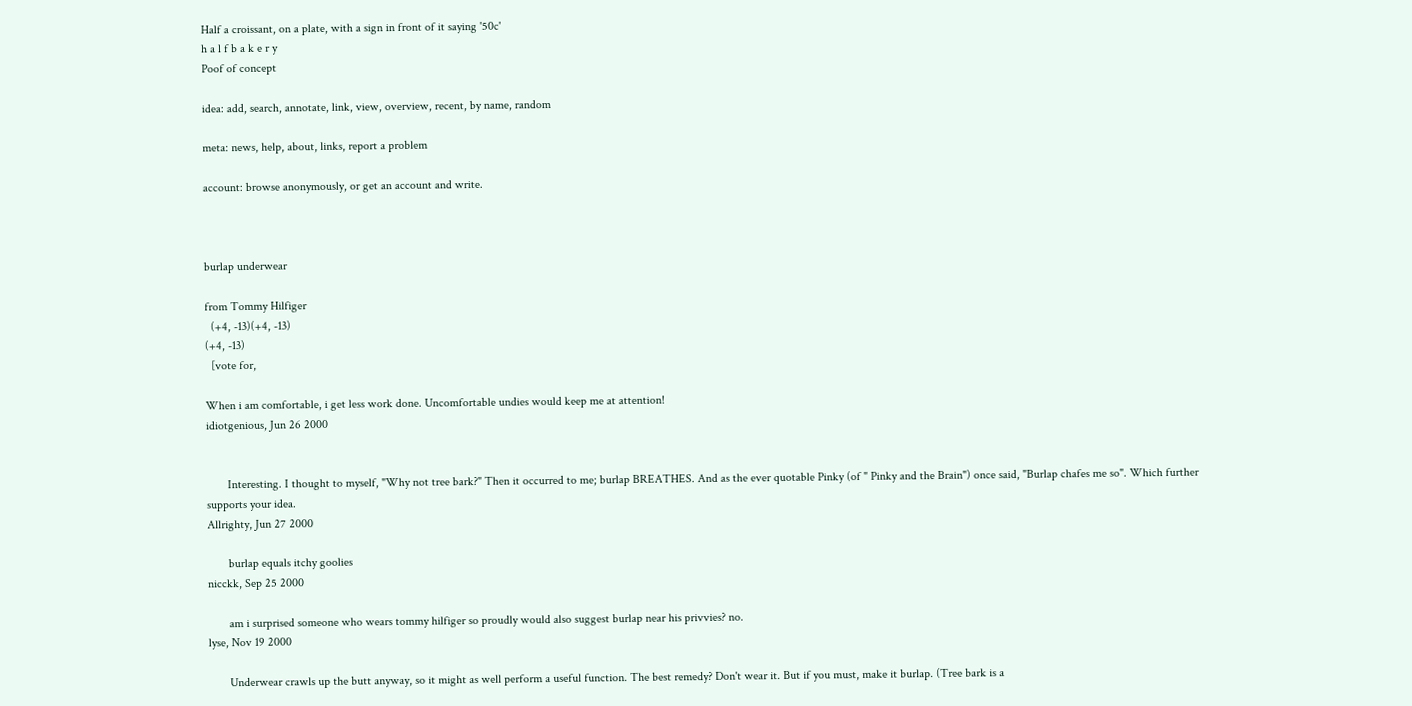Half a croissant, on a plate, with a sign in front of it saying '50c'
h a l f b a k e r y
Poof of concept

idea: add, search, annotate, link, view, overview, recent, by name, random

meta: news, help, about, links, report a problem

account: browse anonymously, or get an account and write.



burlap underwear

from Tommy Hilfiger
  (+4, -13)(+4, -13)
(+4, -13)
  [vote for,

When i am comfortable, i get less work done. Uncomfortable undies would keep me at attention!
idiotgenious, Jun 26 2000


       Interesting. I thought to myself, "Why not tree bark?" Then it occurred to me; burlap BREATHES. And as the ever quotable Pinky (of " Pinky and the Brain") once said, "Burlap chafes me so". Which further supports your idea.
Allrighty, Jun 27 2000

       burlap equals itchy goolies
nicckk, Sep 25 2000

       am i surprised someone who wears tommy hilfiger so proudly would also suggest burlap near his privvies? no.
lyse, Nov 19 2000

       Underwear crawls up the butt anyway, so it might as well perform a useful function. The best remedy? Don't wear it. But if you must, make it burlap. (Tree bark is a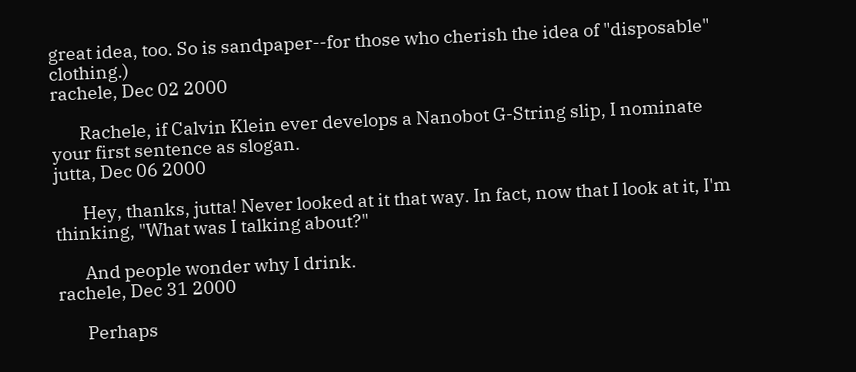great idea, too. So is sandpaper--for those who cherish the idea of "disposable" clothing.)
rachele, Dec 02 2000

       Rachele, if Calvin Klein ever develops a Nanobot G-String slip, I nominate your first sentence as slogan.
jutta, Dec 06 2000

       Hey, thanks, jutta! Never looked at it that way. In fact, now that I look at it, I'm thinking, "What was I talking about?"

       And people wonder why I drink.
rachele, Dec 31 2000

       Perhaps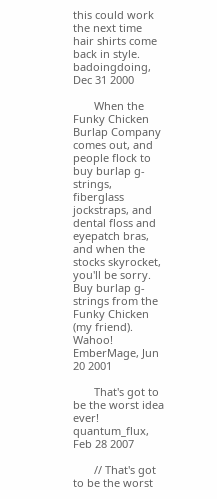this could work the next time hair shirts come back in style.
badoingdoing, Dec 31 2000

       When the Funky Chicken Burlap Company comes out, and people flock to buy burlap g-strings, fiberglass jockstraps, and dental floss and eyepatch bras, and when the stocks skyrocket, you'll be sorry. Buy burlap g-strings from the Funky Chicken (my friend). Wahoo!
EmberMage, Jun 20 2001

       That's got to be the worst idea ever!
quantum_flux, Feb 28 2007

       // That's got to be the worst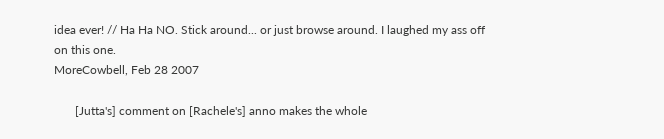idea ever! // Ha Ha NO. Stick around... or just browse around. I laughed my ass off on this one.
MoreCowbell, Feb 28 2007

       [Jutta's] comment on [Rachele's] anno makes the whole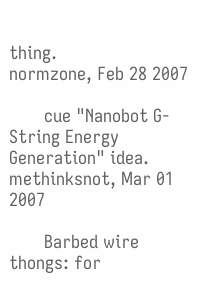thing.
normzone, Feb 28 2007

       cue "Nanobot G-String Energy Generation" idea.
methinksnot, Mar 01 2007

       Barbed wire thongs: for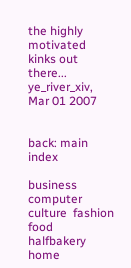the highly motivated kinks out there...
ye_river_xiv, Mar 01 2007


back: main index

business  computer  culture  fashion  food  halfbakery  home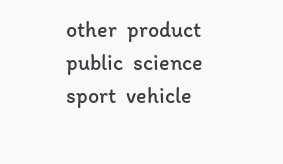other  product  public  science  sport  vehicle